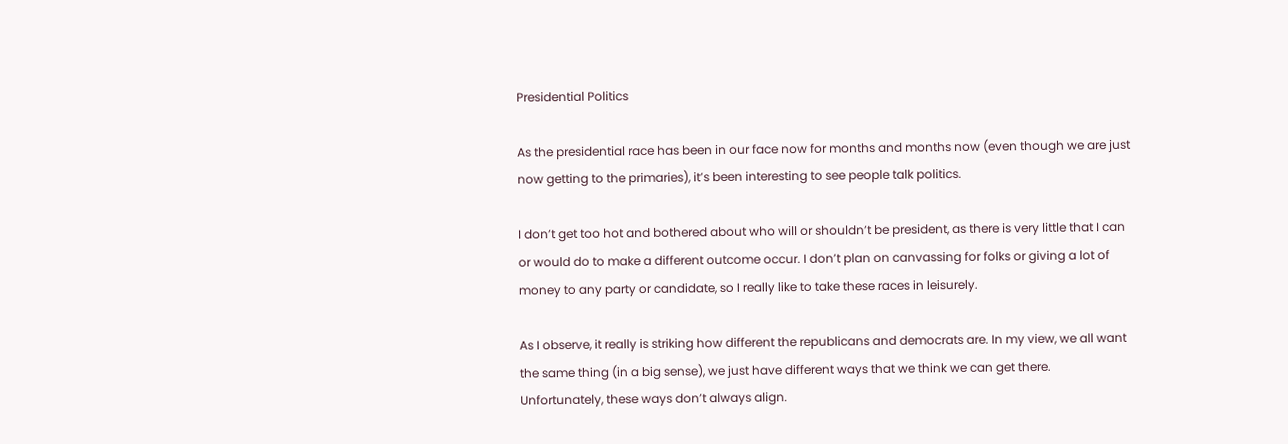Presidential Politics

As the presidential race has been in our face now for months and months now (even though we are just now getting to the primaries), it’s been interesting to see people talk politics.

I don’t get too hot and bothered about who will or shouldn’t be president, as there is very little that I can or would do to make a different outcome occur. I don’t plan on canvassing for folks or giving a lot of money to any party or candidate, so I really like to take these races in leisurely.

As I observe, it really is striking how different the republicans and democrats are. In my view, we all want the same thing (in a big sense), we just have different ways that we think we can get there. Unfortunately, these ways don’t always align.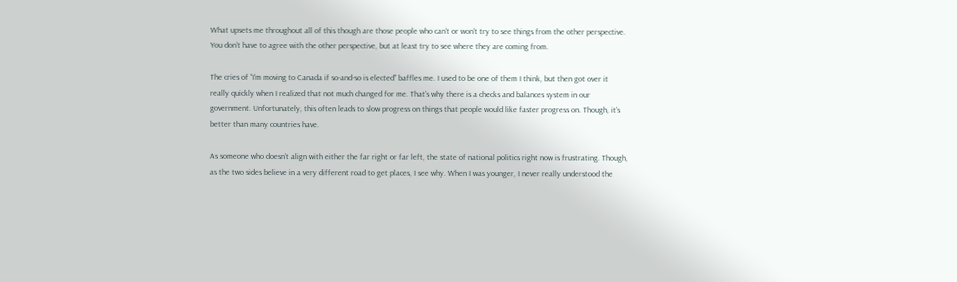What upsets me throughout all of this though are those people who can’t or won’t try to see things from the other perspective. You don’t have to agree with the other perspective, but at least try to see where they are coming from.

The cries of “I’m moving to Canada if so-and-so is elected” baffles me. I used to be one of them I think, but then got over it really quickly when I realized that not much changed for me. That’s why there is a checks and balances system in our government. Unfortunately, this often leads to slow progress on things that people would like faster progress on. Though, it’s better than many countries have.

As someone who doesn’t align with either the far right or far left, the state of national politics right now is frustrating. Though, as the two sides believe in a very different road to get places, I see why. When I was younger, I never really understood the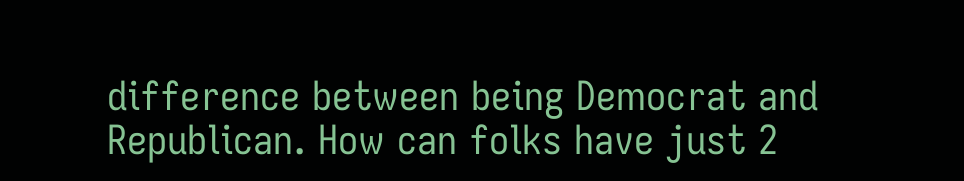difference between being Democrat and Republican. How can folks have just 2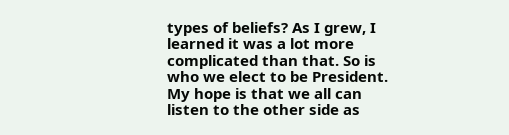types of beliefs? As I grew, I learned it was a lot more complicated than that. So is who we elect to be President. My hope is that we all can listen to the other side as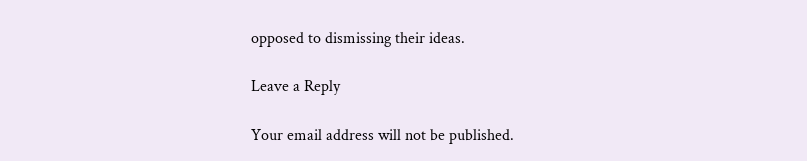opposed to dismissing their ideas.

Leave a Reply

Your email address will not be published.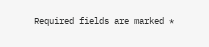Required fields are marked *